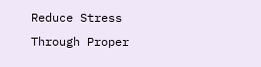Reduce Stress Through Proper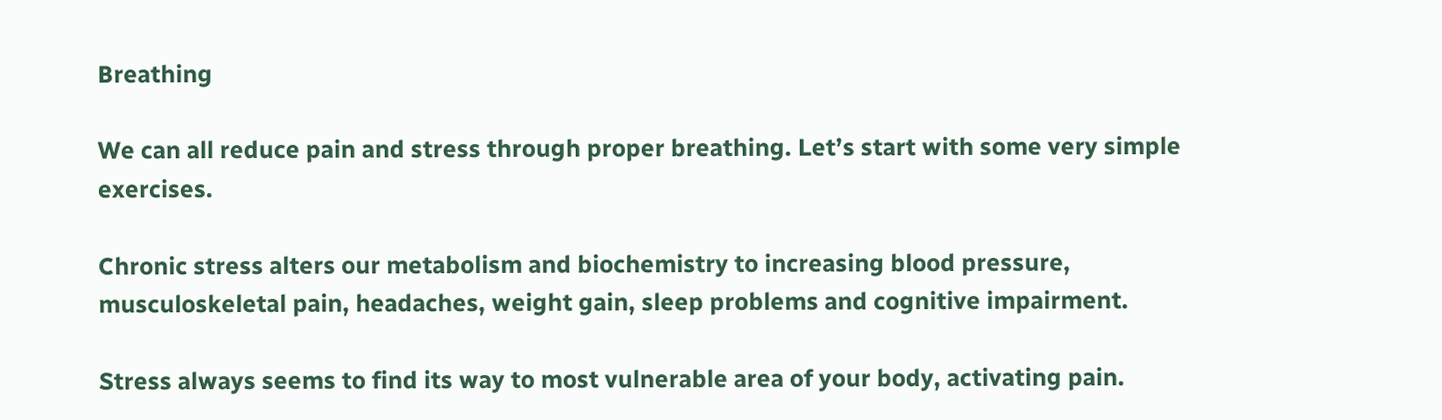Breathing

We can all reduce pain and stress through proper breathing. Let’s start with some very simple exercises.

Chronic stress alters our metabolism and biochemistry to increasing blood pressure, musculoskeletal pain, headaches, weight gain, sleep problems and cognitive impairment.

Stress always seems to find its way to most vulnerable area of your body, activating pain.